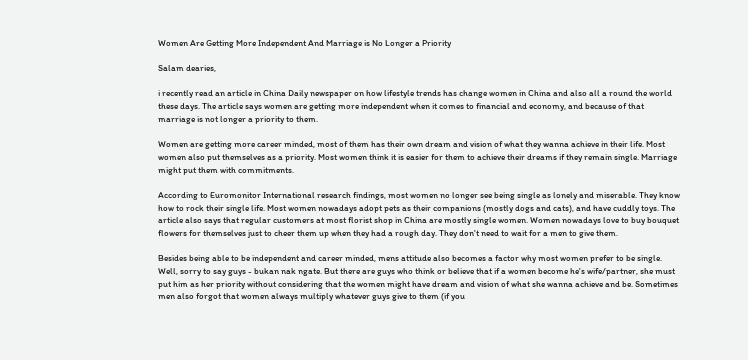Women Are Getting More Independent And Marriage is No Longer a Priority

Salam dearies,

i recently read an article in China Daily newspaper on how lifestyle trends has change women in China and also all a round the world these days. The article says women are getting more independent when it comes to financial and economy, and because of that marriage is not longer a priority to them.

Women are getting more career minded, most of them has their own dream and vision of what they wanna achieve in their life. Most women also put themselves as a priority. Most women think it is easier for them to achieve their dreams if they remain single. Marriage might put them with commitments.

According to Euromonitor International research findings, most women no longer see being single as lonely and miserable. They know how to rock their single life. Most women nowadays adopt pets as their companions (mostly dogs and cats), and have cuddly toys. The article also says that regular customers at most florist shop in China are mostly single women. Women nowadays love to buy bouquet flowers for themselves just to cheer them up when they had a rough day. They don't need to wait for a men to give them.

Besides being able to be independent and career minded, mens attitude also becomes a factor why most women prefer to be single. Well, sorry to say guys - bukan nak ngate. But there are guys who think or believe that if a women become he's wife/partner, she must put him as her priority without considering that the women might have dream and vision of what she wanna achieve and be. Sometimes men also forgot that women always multiply whatever guys give to them (if you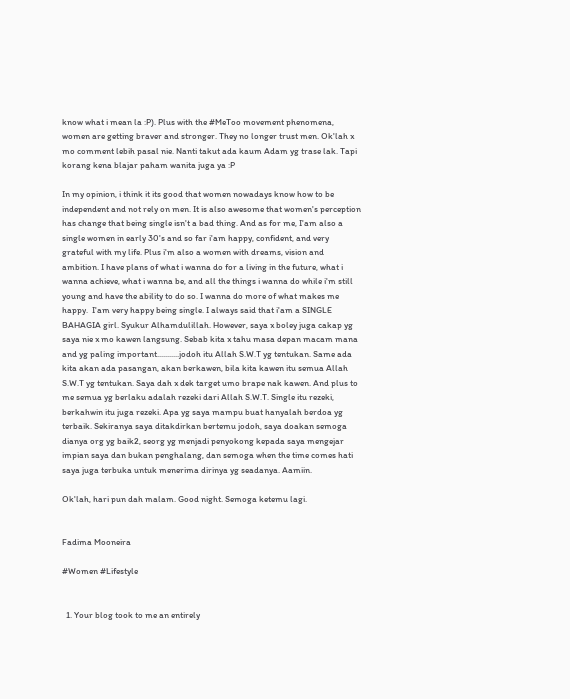know what i mean la :P). Plus with the #MeToo movement phenomena, women are getting braver and stronger. They no longer trust men. Ok'lah x mo comment lebih pasal nie. Nanti takut ada kaum Adam yg trase lak. Tapi korang kena blajar paham wanita juga ya :P

In my opinion, i think it its good that women nowadays know how to be independent and not rely on men. It is also awesome that women's perception has change that being single isn't a bad thing. And as for me, I'am also a single women in early 30's and so far i'am happy, confident, and very grateful with my life. Plus i'm also a women with dreams, vision and ambition. I have plans of what i wanna do for a living in the future, what i wanna achieve, what i wanna be, and all the things i wanna do while i'm still young and have the ability to do so. I wanna do more of what makes me happy.  I'am very happy being single. I always said that i'am a SINGLE BAHAGIA girl. Syukur Alhamdulillah. However, saya x boley juga cakap yg saya nie x mo kawen langsung. Sebab kita x tahu masa depan macam mana and yg paling important...........jodoh itu Allah S.W.T yg tentukan. Same ada kita akan ada pasangan, akan berkawen, bila kita kawen itu semua Allah S.W.T yg tentukan. Saya dah x dek target umo brape nak kawen. And plus to me semua yg berlaku adalah rezeki dari Allah S.W.T. Single itu rezeki, berkahwin itu juga rezeki. Apa yg saya mampu buat hanyalah berdoa yg terbaik. Sekiranya saya ditakdirkan bertemu jodoh, saya doakan semoga dianya org yg baik2, seorg yg menjadi penyokong kepada saya mengejar impian saya dan bukan penghalang, dan semoga when the time comes hati saya juga terbuka untuk menerima dirinya yg seadanya. Aamiin.

Ok'lah, hari pun dah malam. Good night. Semoga ketemu lagi.


Fadima Mooneira

#Women #Lifestyle


  1. Your blog took to me an entirely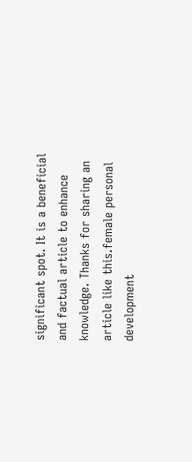significant spot. It is a beneficial and factual article to enhance knowledge. Thanks for sharing an article like this.female personal development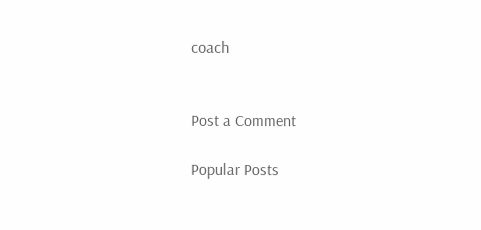coach


Post a Comment

Popular Posts